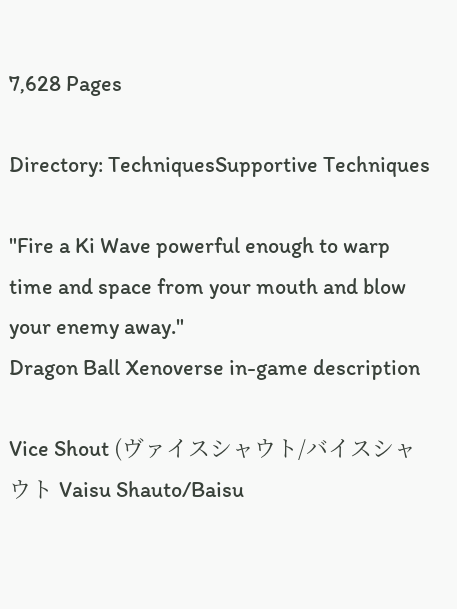7,628 Pages

Directory: TechniquesSupportive Techniques

"Fire a Ki Wave powerful enough to warp time and space from your mouth and blow your enemy away."
Dragon Ball Xenoverse in-game description

Vice Shout (ヴァイスシャウト/バイスシャウト Vaisu Shauto/Baisu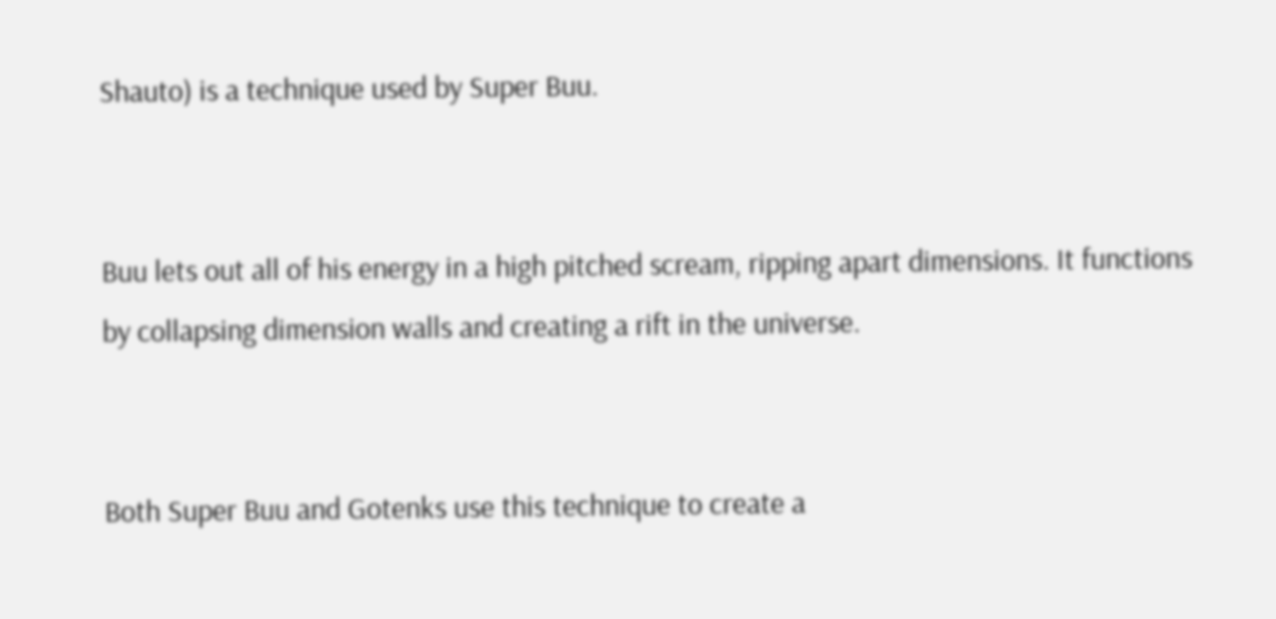Shauto) is a technique used by Super Buu.


Buu lets out all of his energy in a high pitched scream, ripping apart dimensions. It functions by collapsing dimension walls and creating a rift in the universe.


Both Super Buu and Gotenks use this technique to create a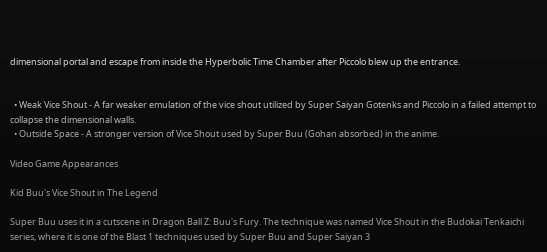dimensional portal and escape from inside the Hyperbolic Time Chamber after Piccolo blew up the entrance.


  • Weak Vice Shout - A far weaker emulation of the vice shout utilized by Super Saiyan Gotenks and Piccolo in a failed attempt to collapse the dimensional walls.
  • Outside Space - A stronger version of Vice Shout used by Super Buu (Gohan absorbed) in the anime.

Video Game Appearances

Kid Buu's Vice Shout in The Legend

Super Buu uses it in a cutscene in Dragon Ball Z: Buu's Fury. The technique was named Vice Shout in the Budokai Tenkaichi series, where it is one of the Blast 1 techniques used by Super Buu and Super Saiyan 3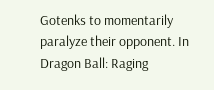Gotenks to momentarily paralyze their opponent. In Dragon Ball: Raging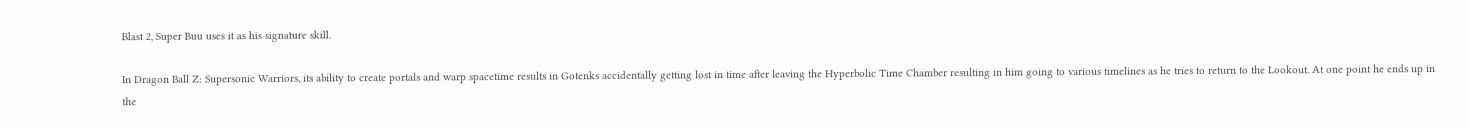Blast 2, Super Buu uses it as his signature skill.

In Dragon Ball Z: Supersonic Warriors, its ability to create portals and warp spacetime results in Gotenks accidentally getting lost in time after leaving the Hyperbolic Time Chamber resulting in him going to various timelines as he tries to return to the Lookout. At one point he ends up in the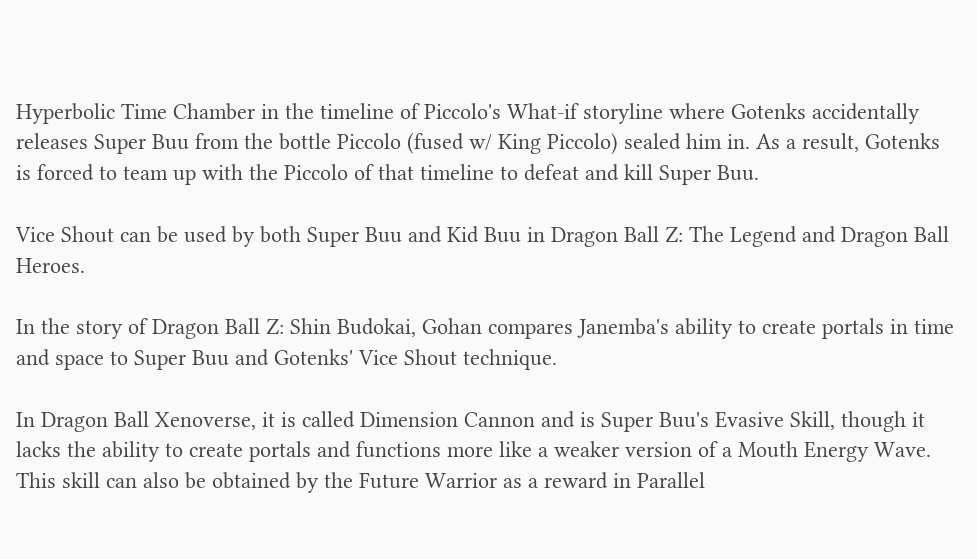Hyperbolic Time Chamber in the timeline of Piccolo's What-if storyline where Gotenks accidentally releases Super Buu from the bottle Piccolo (fused w/ King Piccolo) sealed him in. As a result, Gotenks is forced to team up with the Piccolo of that timeline to defeat and kill Super Buu.

Vice Shout can be used by both Super Buu and Kid Buu in Dragon Ball Z: The Legend and Dragon Ball Heroes.

In the story of Dragon Ball Z: Shin Budokai, Gohan compares Janemba's ability to create portals in time and space to Super Buu and Gotenks' Vice Shout technique.

In Dragon Ball Xenoverse, it is called Dimension Cannon and is Super Buu's Evasive Skill, though it lacks the ability to create portals and functions more like a weaker version of a Mouth Energy Wave. This skill can also be obtained by the Future Warrior as a reward in Parallel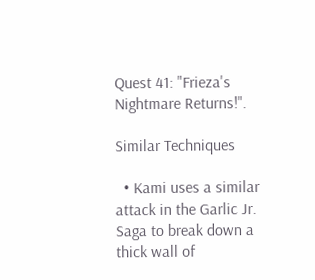Quest 41: "Frieza's Nightmare Returns!".

Similar Techniques

  • Kami uses a similar attack in the Garlic Jr. Saga to break down a thick wall of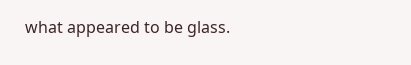what appeared to be glass.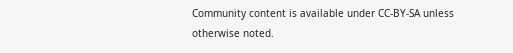Community content is available under CC-BY-SA unless otherwise noted.